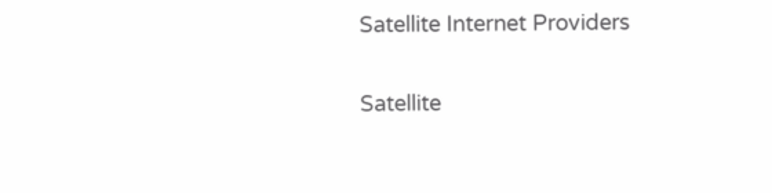Satellite Internet Providers

Satellite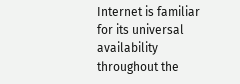Internet is familiar for its universal availability throughout the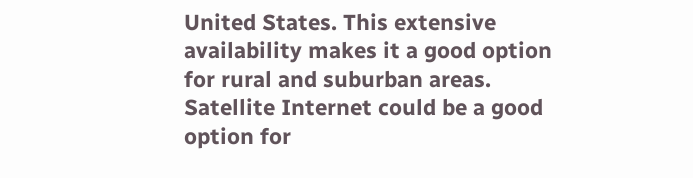United States. This extensive availability makes it a good option for rural and suburban areas. Satellite Internet could be a good option for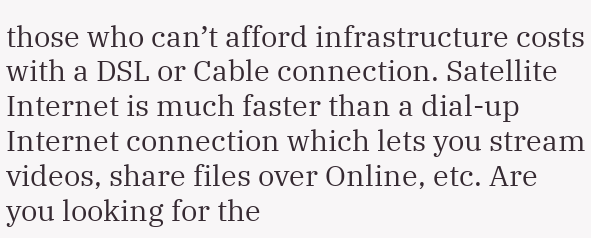those who can’t afford infrastructure costs with a DSL or Cable connection. Satellite Internet is much faster than a dial-up Internet connection which lets you stream videos, share files over Online, etc. Are you looking for the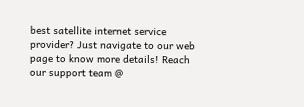best satellite internet service provider? Just navigate to our web page to know more details! Reach our support team @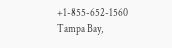+1-855-652-1560
Tampa Bay,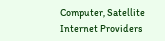Computer, Satellite Internet Providers